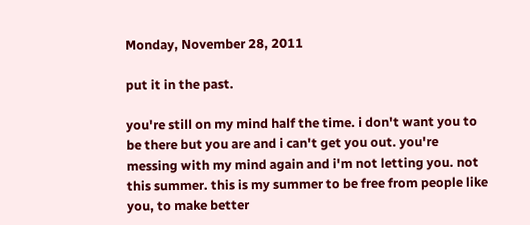Monday, November 28, 2011

put it in the past.

you're still on my mind half the time. i don't want you to be there but you are and i can't get you out. you're messing with my mind again and i'm not letting you. not this summer. this is my summer to be free from people like you, to make better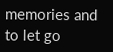memories and to let go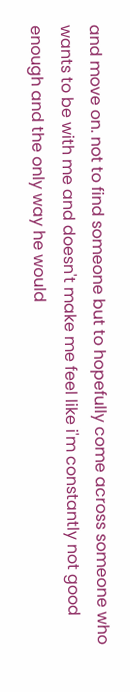and move on. not to find someone but to hopefully come across someone who wants to be with me and doesn't make me feel like i'm constantly not good enough and the only way he would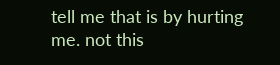tell me that is by hurting me. not this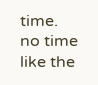time. no time like the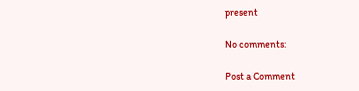present

No comments:

Post a Comment